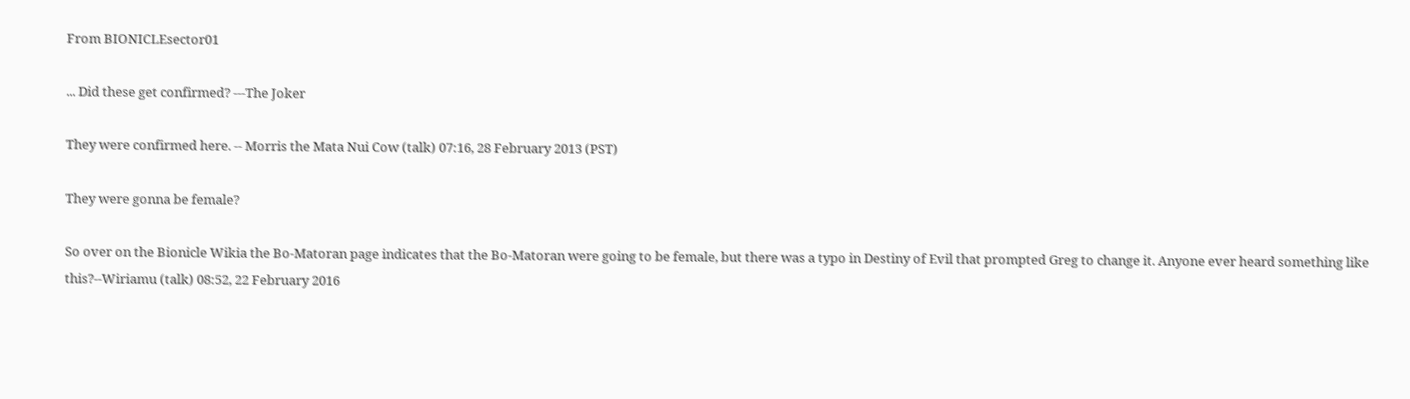From BIONICLEsector01

... Did these get confirmed? ---The Joker

They were confirmed here. -- Morris the Mata Nui Cow (talk) 07:16, 28 February 2013 (PST)

They were gonna be female?

So over on the Bionicle Wikia the Bo-Matoran page indicates that the Bo-Matoran were going to be female, but there was a typo in Destiny of Evil that prompted Greg to change it. Anyone ever heard something like this?--Wiriamu (talk) 08:52, 22 February 2016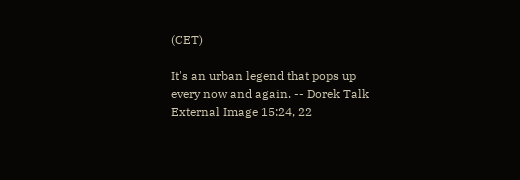(CET)

It's an urban legend that pops up every now and again. -- Dorek Talk External Image 15:24, 22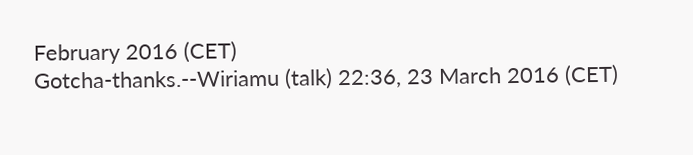February 2016 (CET)
Gotcha-thanks.--Wiriamu (talk) 22:36, 23 March 2016 (CET)